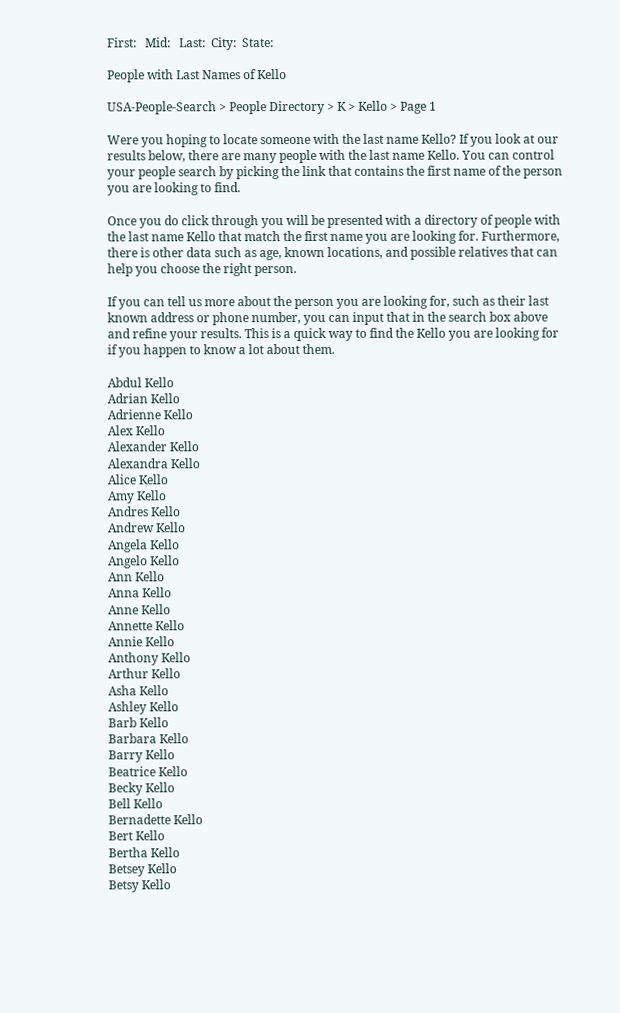First:   Mid:   Last:  City:  State:

People with Last Names of Kello

USA-People-Search > People Directory > K > Kello > Page 1

Were you hoping to locate someone with the last name Kello? If you look at our results below, there are many people with the last name Kello. You can control your people search by picking the link that contains the first name of the person you are looking to find.

Once you do click through you will be presented with a directory of people with the last name Kello that match the first name you are looking for. Furthermore, there is other data such as age, known locations, and possible relatives that can help you choose the right person.

If you can tell us more about the person you are looking for, such as their last known address or phone number, you can input that in the search box above and refine your results. This is a quick way to find the Kello you are looking for if you happen to know a lot about them.

Abdul Kello
Adrian Kello
Adrienne Kello
Alex Kello
Alexander Kello
Alexandra Kello
Alice Kello
Amy Kello
Andres Kello
Andrew Kello
Angela Kello
Angelo Kello
Ann Kello
Anna Kello
Anne Kello
Annette Kello
Annie Kello
Anthony Kello
Arthur Kello
Asha Kello
Ashley Kello
Barb Kello
Barbara Kello
Barry Kello
Beatrice Kello
Becky Kello
Bell Kello
Bernadette Kello
Bert Kello
Bertha Kello
Betsey Kello
Betsy Kello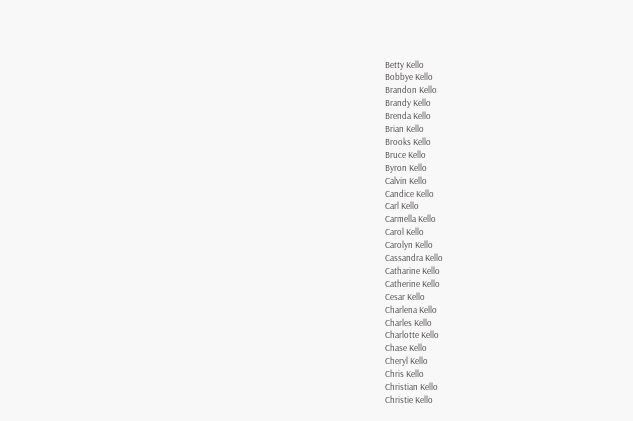Betty Kello
Bobbye Kello
Brandon Kello
Brandy Kello
Brenda Kello
Brian Kello
Brooks Kello
Bruce Kello
Byron Kello
Calvin Kello
Candice Kello
Carl Kello
Carmella Kello
Carol Kello
Carolyn Kello
Cassandra Kello
Catharine Kello
Catherine Kello
Cesar Kello
Charlena Kello
Charles Kello
Charlotte Kello
Chase Kello
Cheryl Kello
Chris Kello
Christian Kello
Christie Kello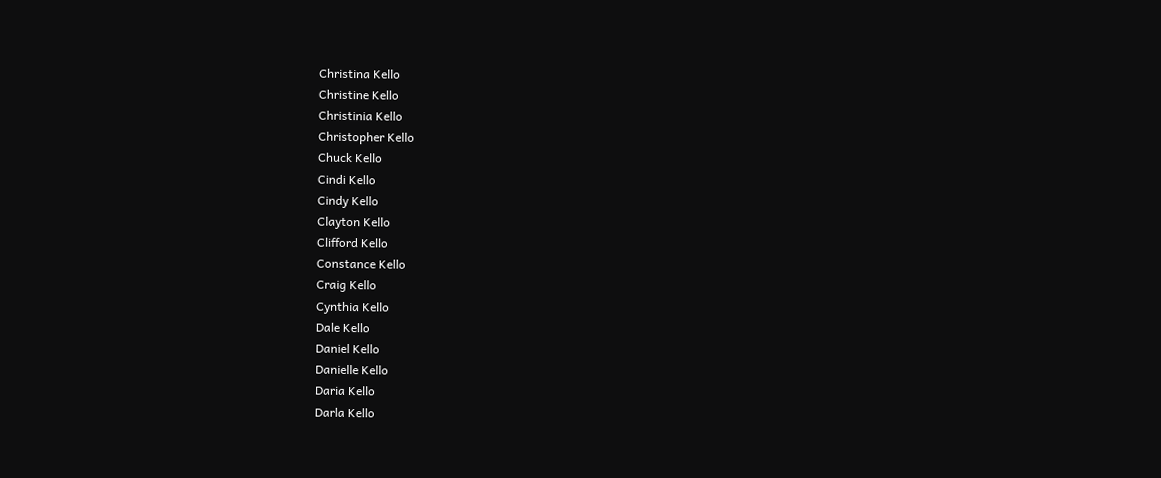Christina Kello
Christine Kello
Christinia Kello
Christopher Kello
Chuck Kello
Cindi Kello
Cindy Kello
Clayton Kello
Clifford Kello
Constance Kello
Craig Kello
Cynthia Kello
Dale Kello
Daniel Kello
Danielle Kello
Daria Kello
Darla Kello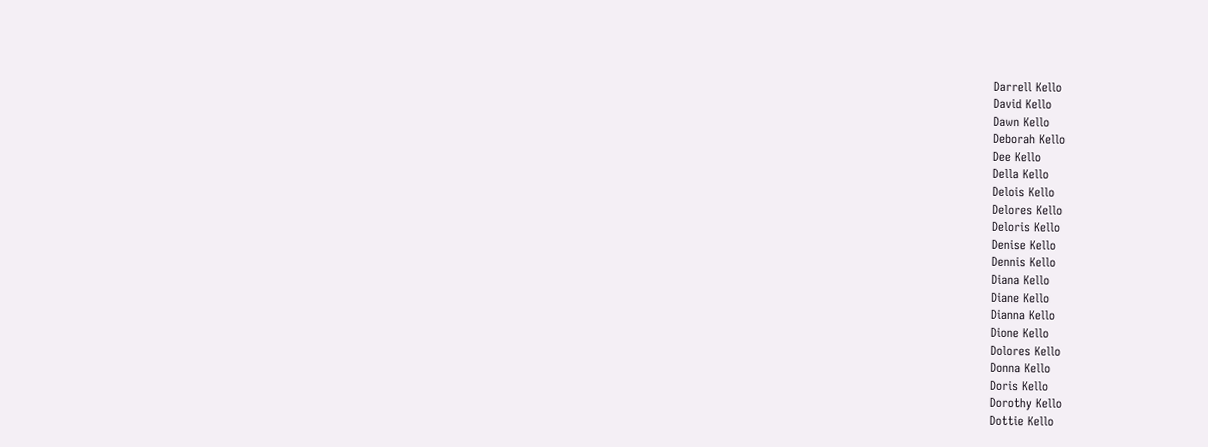Darrell Kello
David Kello
Dawn Kello
Deborah Kello
Dee Kello
Della Kello
Delois Kello
Delores Kello
Deloris Kello
Denise Kello
Dennis Kello
Diana Kello
Diane Kello
Dianna Kello
Dione Kello
Dolores Kello
Donna Kello
Doris Kello
Dorothy Kello
Dottie Kello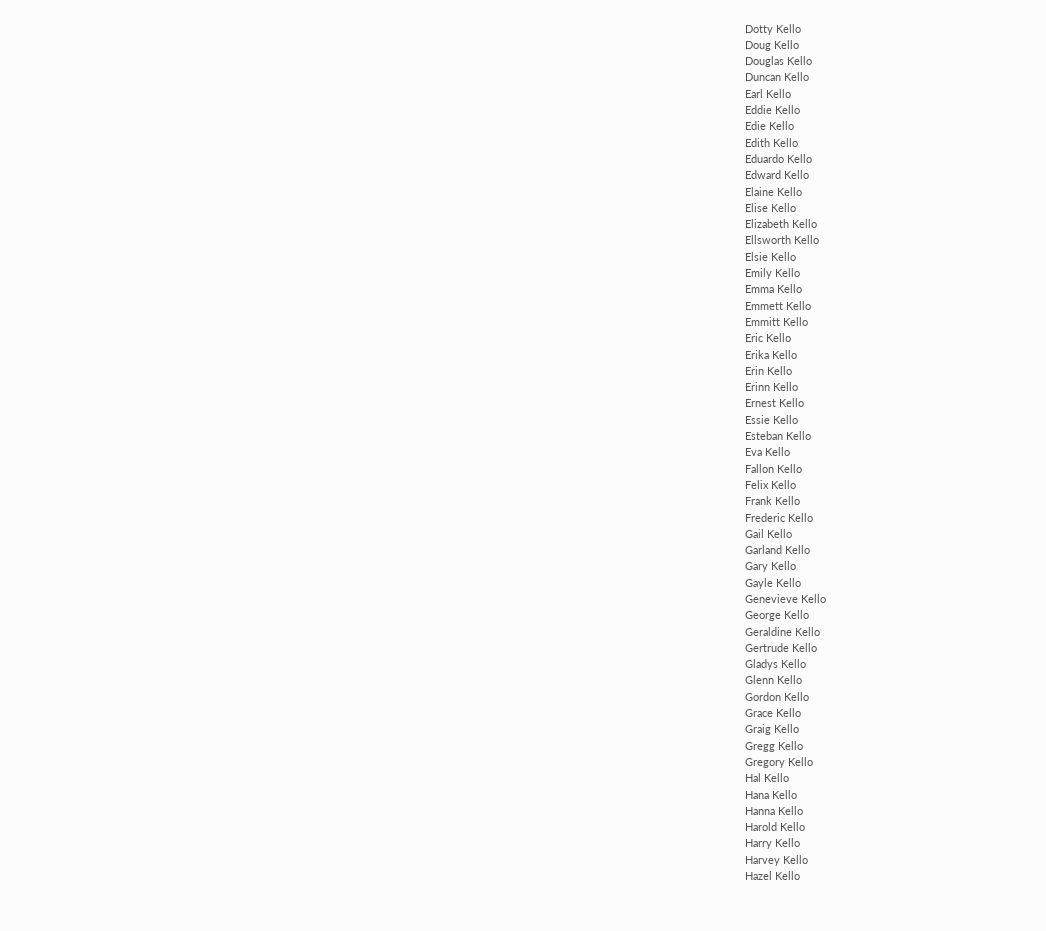Dotty Kello
Doug Kello
Douglas Kello
Duncan Kello
Earl Kello
Eddie Kello
Edie Kello
Edith Kello
Eduardo Kello
Edward Kello
Elaine Kello
Elise Kello
Elizabeth Kello
Ellsworth Kello
Elsie Kello
Emily Kello
Emma Kello
Emmett Kello
Emmitt Kello
Eric Kello
Erika Kello
Erin Kello
Erinn Kello
Ernest Kello
Essie Kello
Esteban Kello
Eva Kello
Fallon Kello
Felix Kello
Frank Kello
Frederic Kello
Gail Kello
Garland Kello
Gary Kello
Gayle Kello
Genevieve Kello
George Kello
Geraldine Kello
Gertrude Kello
Gladys Kello
Glenn Kello
Gordon Kello
Grace Kello
Graig Kello
Gregg Kello
Gregory Kello
Hal Kello
Hana Kello
Hanna Kello
Harold Kello
Harry Kello
Harvey Kello
Hazel Kello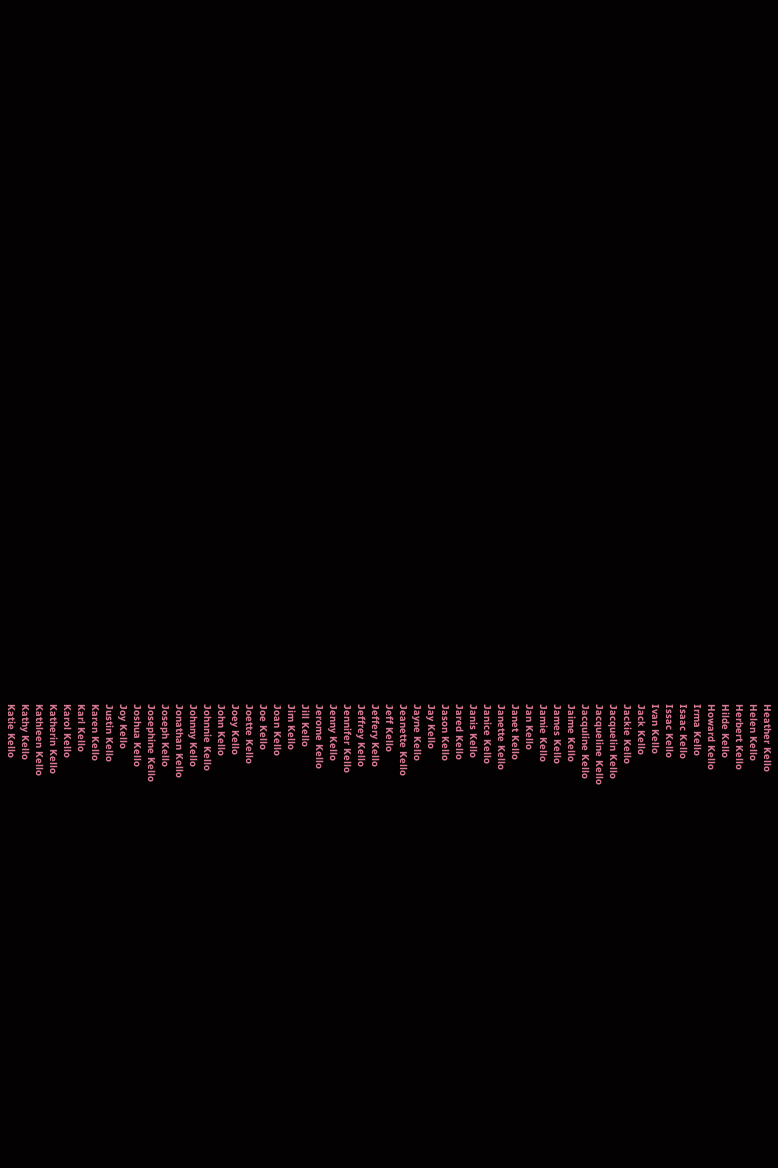Heather Kello
Helen Kello
Herbert Kello
Hilde Kello
Howard Kello
Irma Kello
Isaac Kello
Issac Kello
Ivan Kello
Jack Kello
Jackie Kello
Jacquelin Kello
Jacqueline Kello
Jacquline Kello
Jaime Kello
James Kello
Jamie Kello
Jan Kello
Janet Kello
Janette Kello
Janice Kello
Janis Kello
Jared Kello
Jason Kello
Jay Kello
Jayne Kello
Jeanette Kello
Jeff Kello
Jeffery Kello
Jeffrey Kello
Jennifer Kello
Jenny Kello
Jerome Kello
Jill Kello
Jim Kello
Joan Kello
Joe Kello
Joette Kello
Joey Kello
John Kello
Johnnie Kello
Johnny Kello
Jonathan Kello
Joseph Kello
Josephine Kello
Joshua Kello
Joy Kello
Justin Kello
Karen Kello
Karl Kello
Karol Kello
Katherin Kello
Kathleen Kello
Kathy Kello
Katie Kello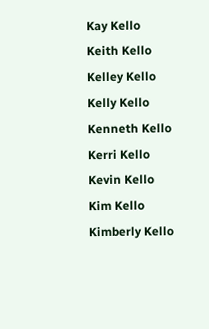Kay Kello
Keith Kello
Kelley Kello
Kelly Kello
Kenneth Kello
Kerri Kello
Kevin Kello
Kim Kello
Kimberly Kello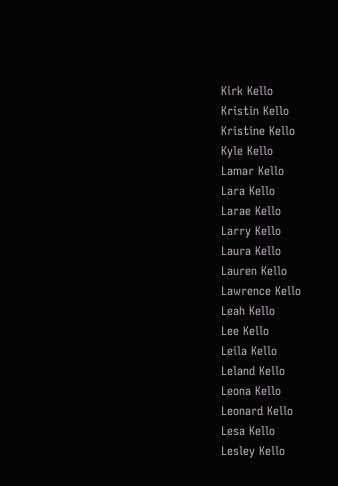Kirk Kello
Kristin Kello
Kristine Kello
Kyle Kello
Lamar Kello
Lara Kello
Larae Kello
Larry Kello
Laura Kello
Lauren Kello
Lawrence Kello
Leah Kello
Lee Kello
Leila Kello
Leland Kello
Leona Kello
Leonard Kello
Lesa Kello
Lesley Kello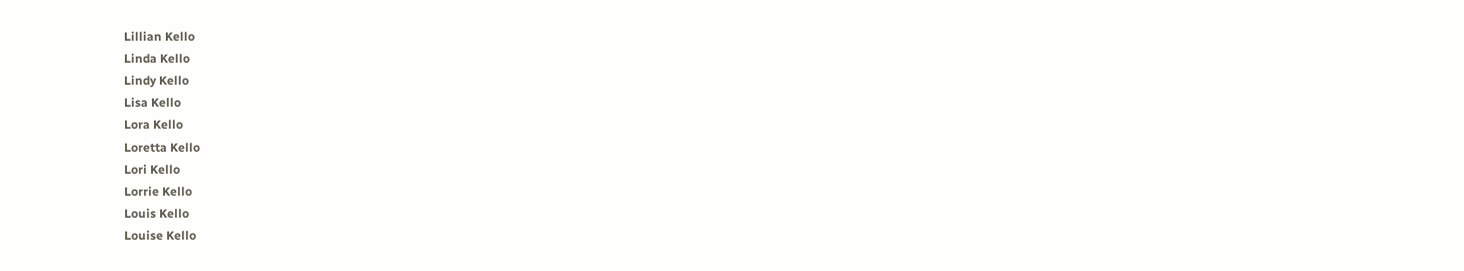Lillian Kello
Linda Kello
Lindy Kello
Lisa Kello
Lora Kello
Loretta Kello
Lori Kello
Lorrie Kello
Louis Kello
Louise Kello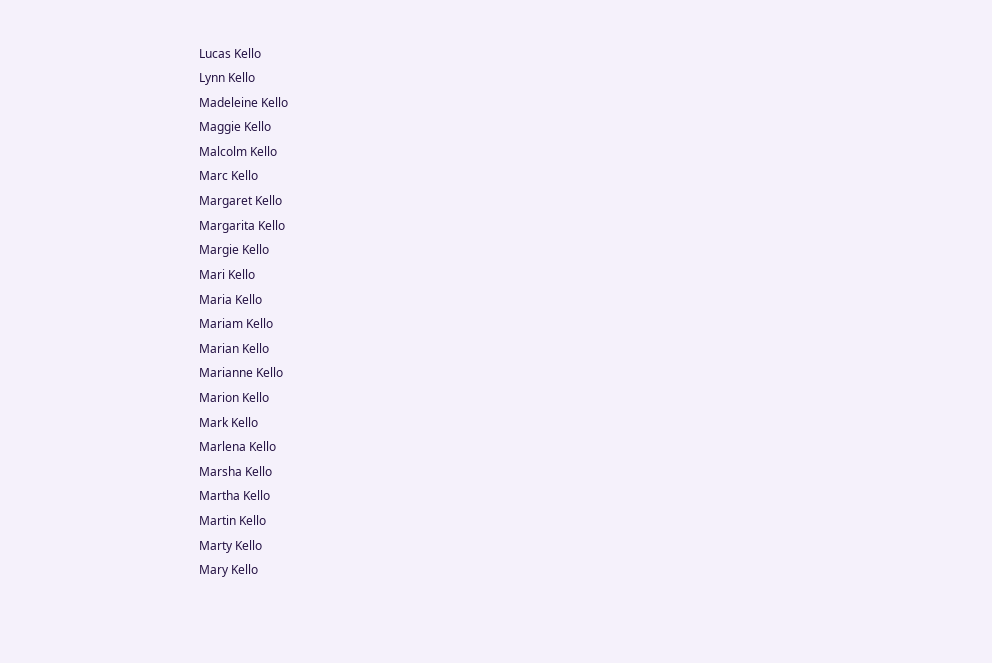Lucas Kello
Lynn Kello
Madeleine Kello
Maggie Kello
Malcolm Kello
Marc Kello
Margaret Kello
Margarita Kello
Margie Kello
Mari Kello
Maria Kello
Mariam Kello
Marian Kello
Marianne Kello
Marion Kello
Mark Kello
Marlena Kello
Marsha Kello
Martha Kello
Martin Kello
Marty Kello
Mary Kello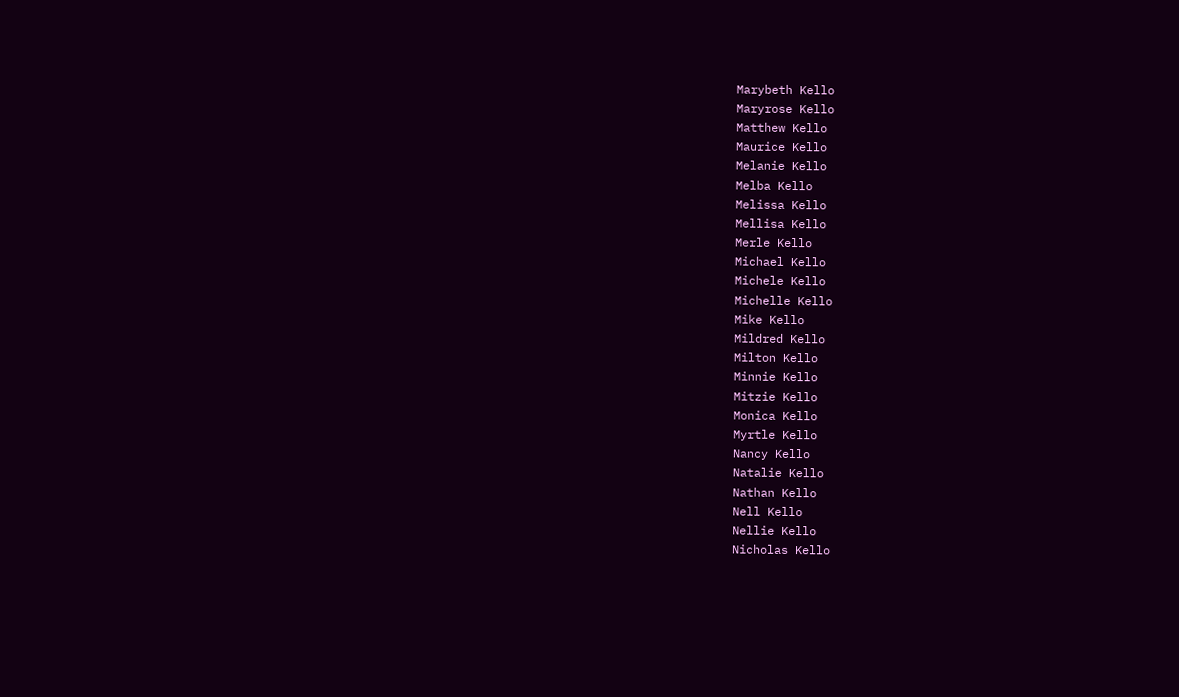Marybeth Kello
Maryrose Kello
Matthew Kello
Maurice Kello
Melanie Kello
Melba Kello
Melissa Kello
Mellisa Kello
Merle Kello
Michael Kello
Michele Kello
Michelle Kello
Mike Kello
Mildred Kello
Milton Kello
Minnie Kello
Mitzie Kello
Monica Kello
Myrtle Kello
Nancy Kello
Natalie Kello
Nathan Kello
Nell Kello
Nellie Kello
Nicholas Kello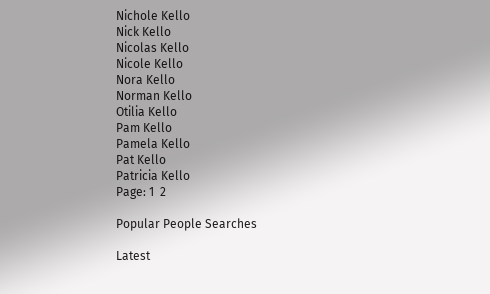Nichole Kello
Nick Kello
Nicolas Kello
Nicole Kello
Nora Kello
Norman Kello
Otilia Kello
Pam Kello
Pamela Kello
Pat Kello
Patricia Kello
Page: 1  2

Popular People Searches

Latest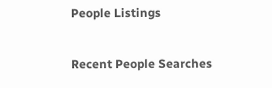People Listings

Recent People Searches